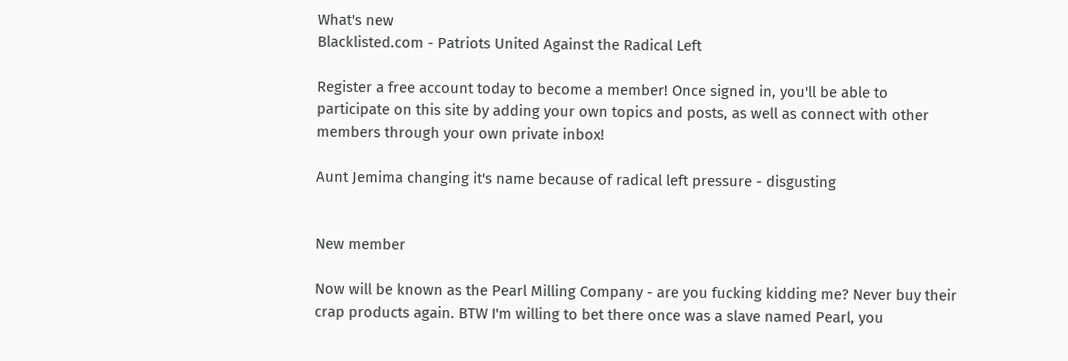What's new
Blacklisted.com - Patriots United Against the Radical Left

Register a free account today to become a member! Once signed in, you'll be able to participate on this site by adding your own topics and posts, as well as connect with other members through your own private inbox!

Aunt Jemima changing it's name because of radical left pressure - disgusting


New member

Now will be known as the Pearl Milling Company - are you fucking kidding me? Never buy their crap products again. BTW I'm willing to bet there once was a slave named Pearl, you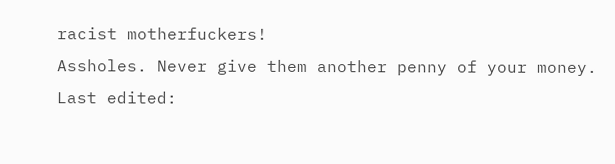racist motherfuckers!
Assholes. Never give them another penny of your money.
Last edited: